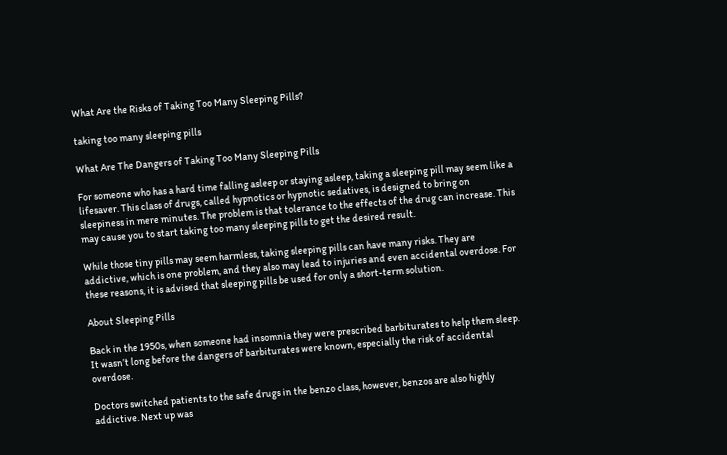What Are the Risks of Taking Too Many Sleeping Pills?

taking too many sleeping pills

What Are The Dangers of Taking Too Many Sleeping Pills

For someone who has a hard time falling asleep or staying asleep, taking a sleeping pill may seem like a lifesaver. This class of drugs, called hypnotics or hypnotic sedatives, is designed to bring on sleepiness in mere minutes. The problem is that tolerance to the effects of the drug can increase. This may cause you to start taking too many sleeping pills to get the desired result.

While those tiny pills may seem harmless, taking sleeping pills can have many risks. They are addictive, which is one problem, and they also may lead to injuries and even accidental overdose. For these reasons, it is advised that sleeping pills be used for only a short-term solution.

About Sleeping Pills

Back in the 1950s, when someone had insomnia they were prescribed barbiturates to help them sleep. It wasn’t long before the dangers of barbiturates were known, especially the risk of accidental overdose.

Doctors switched patients to the safe drugs in the benzo class, however, benzos are also highly addictive. Next up was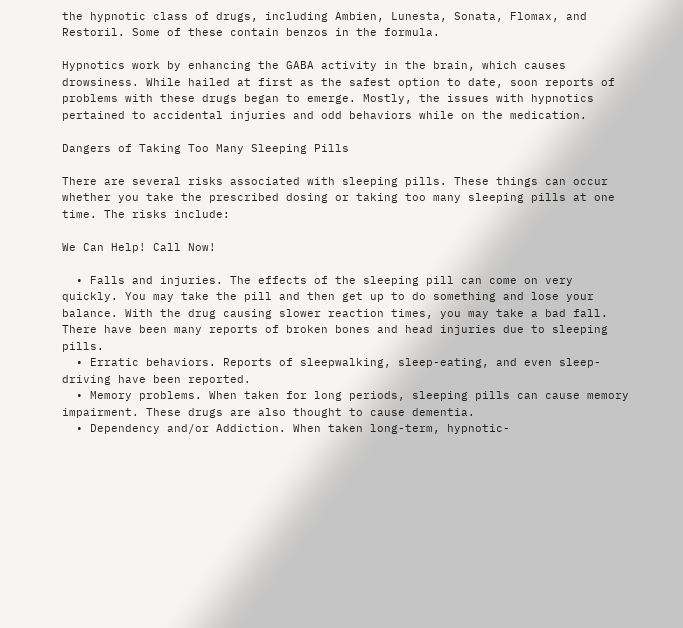the hypnotic class of drugs, including Ambien, Lunesta, Sonata, Flomax, and Restoril. Some of these contain benzos in the formula.

Hypnotics work by enhancing the GABA activity in the brain, which causes drowsiness. While hailed at first as the safest option to date, soon reports of problems with these drugs began to emerge. Mostly, the issues with hypnotics pertained to accidental injuries and odd behaviors while on the medication.

Dangers of Taking Too Many Sleeping Pills

There are several risks associated with sleeping pills. These things can occur whether you take the prescribed dosing or taking too many sleeping pills at one time. The risks include:

We Can Help! Call Now!

  • Falls and injuries. The effects of the sleeping pill can come on very quickly. You may take the pill and then get up to do something and lose your balance. With the drug causing slower reaction times, you may take a bad fall. There have been many reports of broken bones and head injuries due to sleeping pills.
  • Erratic behaviors. Reports of sleepwalking, sleep-eating, and even sleep-driving have been reported.
  • Memory problems. When taken for long periods, sleeping pills can cause memory impairment. These drugs are also thought to cause dementia.
  • Dependency and/or Addiction. When taken long-term, hypnotic-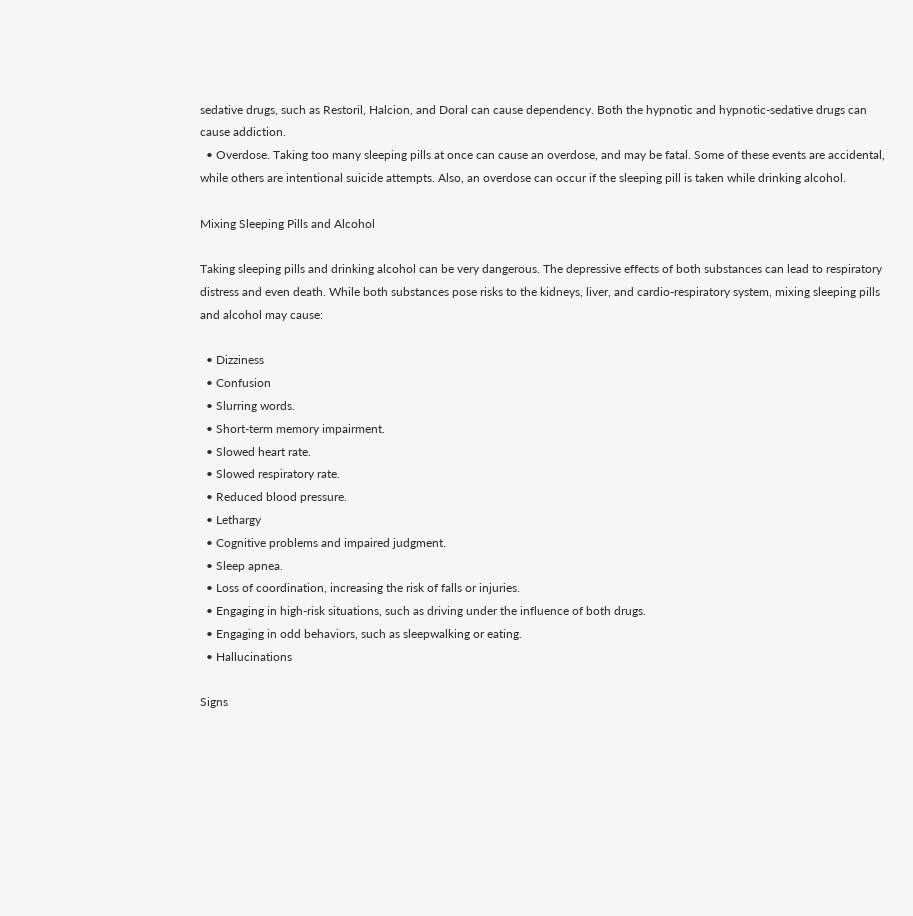sedative drugs, such as Restoril, Halcion, and Doral can cause dependency. Both the hypnotic and hypnotic-sedative drugs can cause addiction.
  • Overdose. Taking too many sleeping pills at once can cause an overdose, and may be fatal. Some of these events are accidental, while others are intentional suicide attempts. Also, an overdose can occur if the sleeping pill is taken while drinking alcohol.

Mixing Sleeping Pills and Alcohol

Taking sleeping pills and drinking alcohol can be very dangerous. The depressive effects of both substances can lead to respiratory distress and even death. While both substances pose risks to the kidneys, liver, and cardio-respiratory system, mixing sleeping pills and alcohol may cause:

  • Dizziness
  • Confusion
  • Slurring words.
  • Short-term memory impairment.
  • Slowed heart rate.
  • Slowed respiratory rate.
  • Reduced blood pressure.
  • Lethargy
  • Cognitive problems and impaired judgment.
  • Sleep apnea.
  • Loss of coordination, increasing the risk of falls or injuries.
  • Engaging in high-risk situations, such as driving under the influence of both drugs.
  • Engaging in odd behaviors, such as sleepwalking or eating.
  • Hallucinations

Signs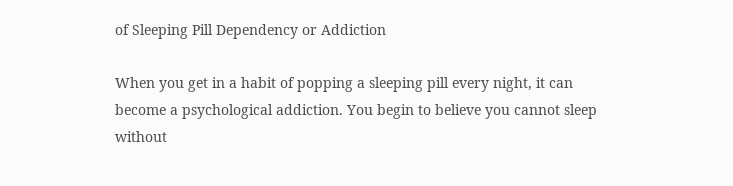of Sleeping Pill Dependency or Addiction

When you get in a habit of popping a sleeping pill every night, it can become a psychological addiction. You begin to believe you cannot sleep without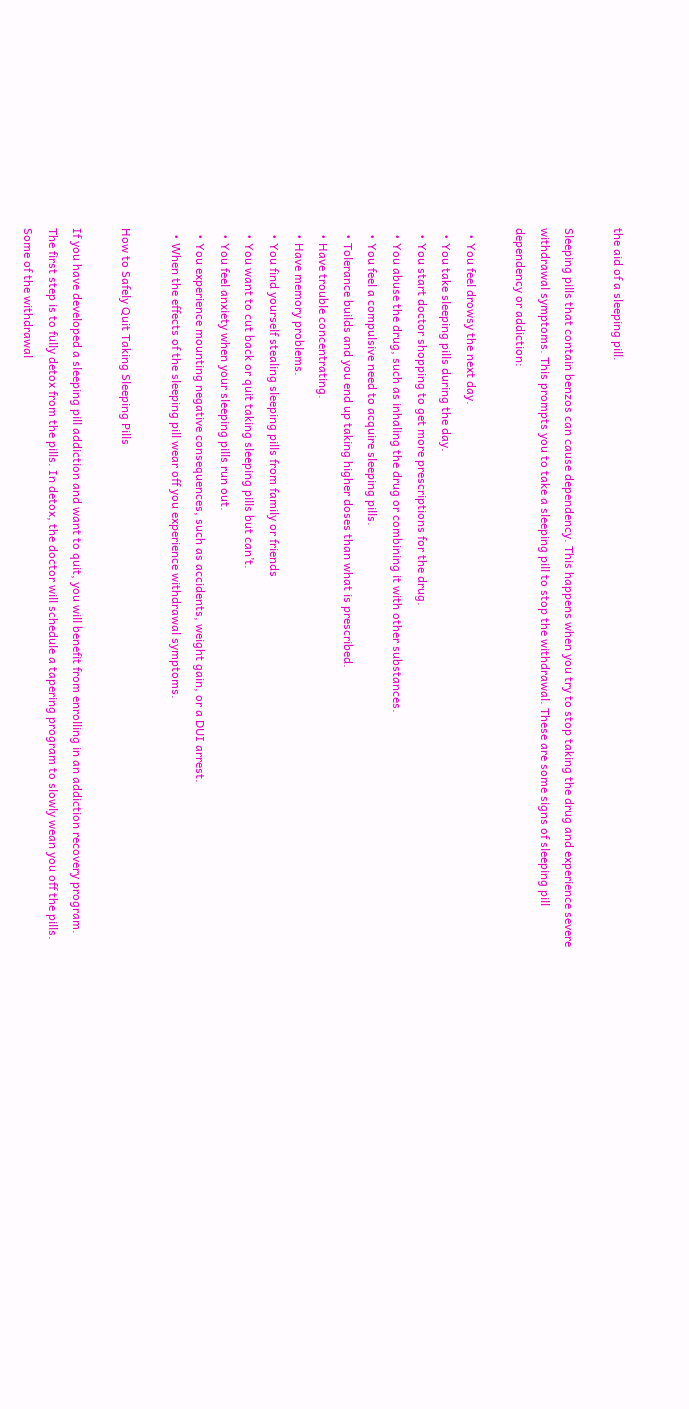the aid of a sleeping pill.

Sleeping pills that contain benzos can cause dependency. This happens when you try to stop taking the drug and experience severe withdrawal symptoms. This prompts you to take a sleeping pill to stop the withdrawal. These are some signs of sleeping pill dependency or addiction:

  • You feel drowsy the next day.
  • You take sleeping pills during the day.
  • You start doctor shopping to get more prescriptions for the drug.
  • You abuse the drug, such as inhaling the drug or combining it with other substances.
  • You feel a compulsive need to acquire sleeping pills.
  • Tolerance builds and you end up taking higher doses than what is prescribed.
  • Have trouble concentrating.
  • Have memory problems.
  • You find yourself stealing sleeping pills from family or friends
  • You want to cut back or quit taking sleeping pills but can’t.
  • You feel anxiety when your sleeping pills run out.
  • You experience mounting negative consequences, such as accidents, weight gain, or a DUI arrest.
  • When the effects of the sleeping pill wear off you experience withdrawal symptoms.

How to Safely Quit Taking Sleeping Pills

If you have developed a sleeping pill addiction and want to quit, you will benefit from enrolling in an addiction recovery program. The first step is to fully detox from the pills. In detox, the doctor will schedule a tapering program to slowly wean you off the pills. Some of the withdrawal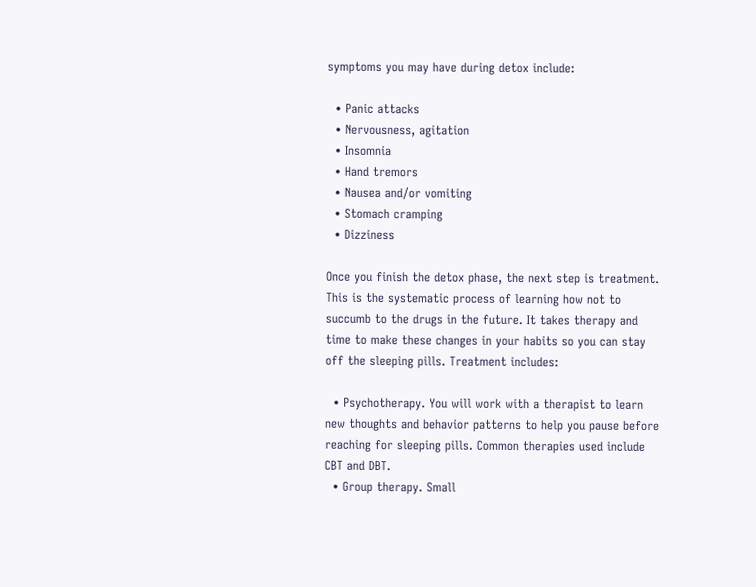symptoms you may have during detox include:

  • Panic attacks
  • Nervousness, agitation
  • Insomnia
  • Hand tremors
  • Nausea and/or vomiting
  • Stomach cramping
  • Dizziness

Once you finish the detox phase, the next step is treatment. This is the systematic process of learning how not to succumb to the drugs in the future. It takes therapy and time to make these changes in your habits so you can stay off the sleeping pills. Treatment includes:

  • Psychotherapy. You will work with a therapist to learn new thoughts and behavior patterns to help you pause before reaching for sleeping pills. Common therapies used include CBT and DBT.
  • Group therapy. Small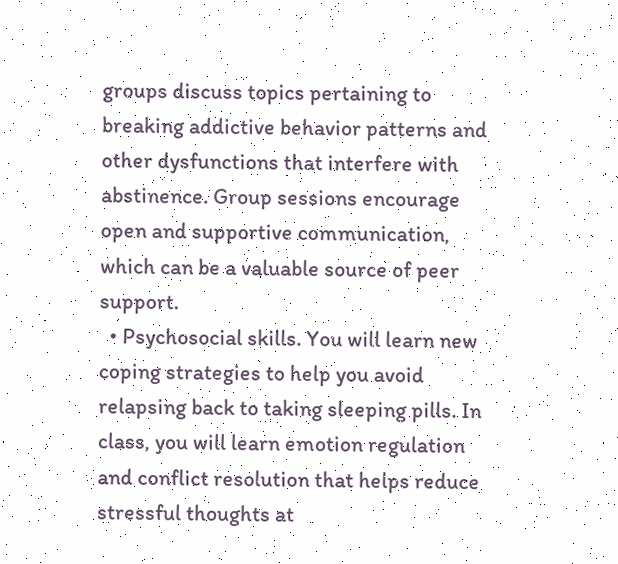groups discuss topics pertaining to breaking addictive behavior patterns and other dysfunctions that interfere with abstinence. Group sessions encourage open and supportive communication, which can be a valuable source of peer support.
  • Psychosocial skills. You will learn new coping strategies to help you avoid relapsing back to taking sleeping pills. In class, you will learn emotion regulation and conflict resolution that helps reduce stressful thoughts at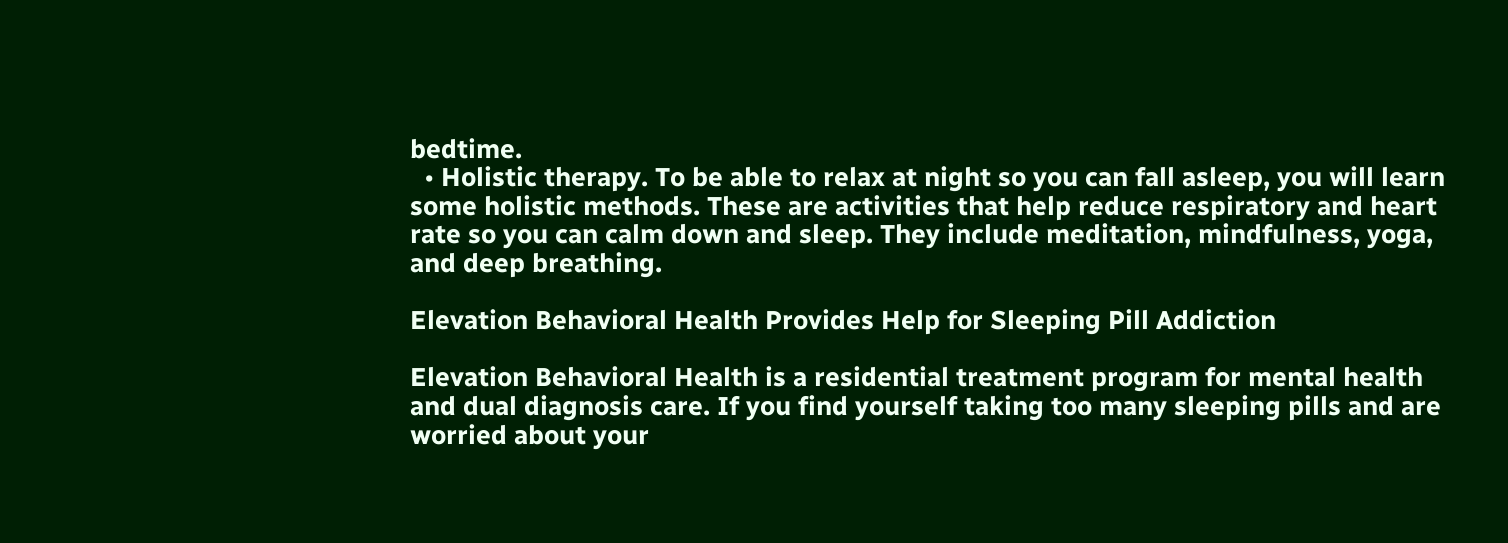bedtime.
  • Holistic therapy. To be able to relax at night so you can fall asleep, you will learn some holistic methods. These are activities that help reduce respiratory and heart rate so you can calm down and sleep. They include meditation, mindfulness, yoga, and deep breathing.

Elevation Behavioral Health Provides Help for Sleeping Pill Addiction

Elevation Behavioral Health is a residential treatment program for mental health and dual diagnosis care. If you find yourself taking too many sleeping pills and are worried about your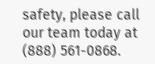safety, please call our team today at (888) 561-0868.